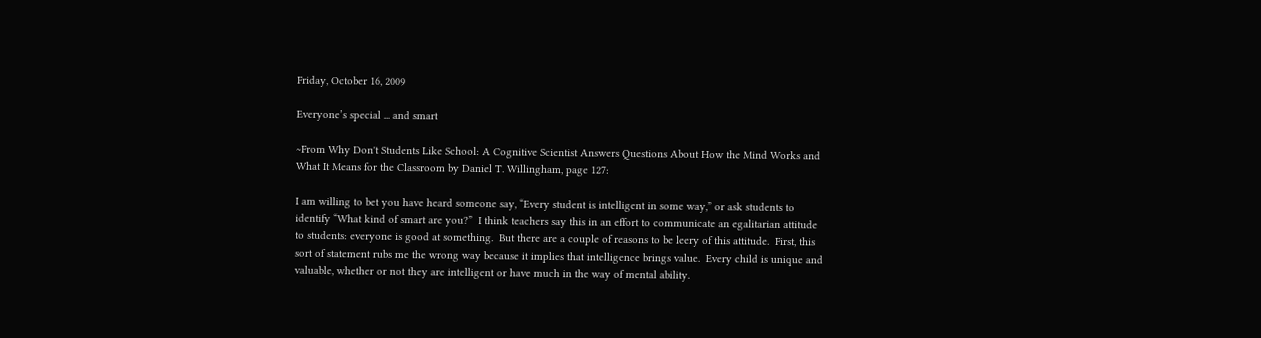Friday, October 16, 2009

Everyone’s special ... and smart

~From Why Don't Students Like School: A Cognitive Scientist Answers Questions About How the Mind Works and What It Means for the Classroom by Daniel T. Willingham, page 127:

I am willing to bet you have heard someone say, “Every student is intelligent in some way,” or ask students to identify “What kind of smart are you?”  I think teachers say this in an effort to communicate an egalitarian attitude to students: everyone is good at something.  But there are a couple of reasons to be leery of this attitude.  First, this sort of statement rubs me the wrong way because it implies that intelligence brings value.  Every child is unique and valuable, whether or not they are intelligent or have much in the way of mental ability.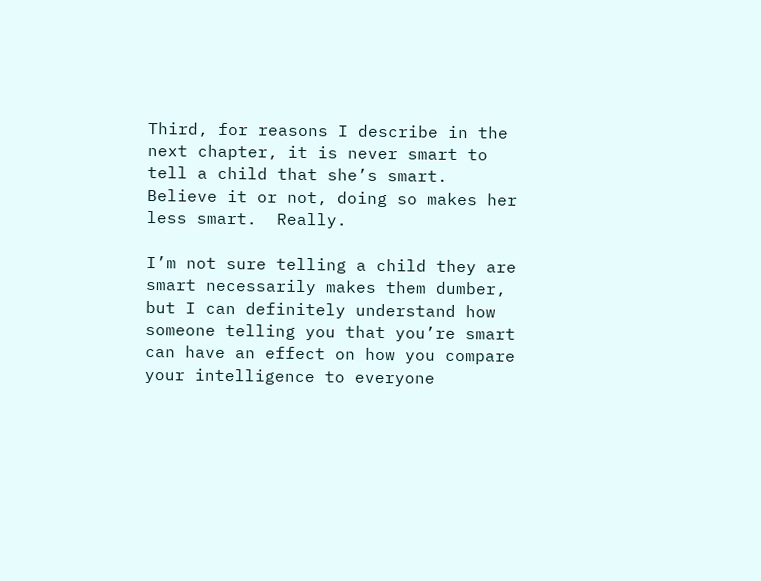Third, for reasons I describe in the next chapter, it is never smart to tell a child that she’s smart.  Believe it or not, doing so makes her less smart.  Really.

I’m not sure telling a child they are smart necessarily makes them dumber, but I can definitely understand how someone telling you that you’re smart can have an effect on how you compare your intelligence to everyone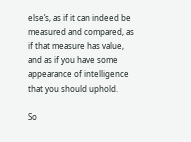else’s, as if it can indeed be measured and compared, as if that measure has value, and as if you have some appearance of intelligence that you should uphold.

So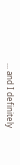... and I definitely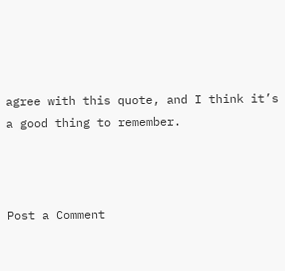agree with this quote, and I think it’s a good thing to remember.



Post a Comment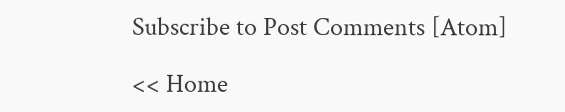Subscribe to Post Comments [Atom]

<< Home